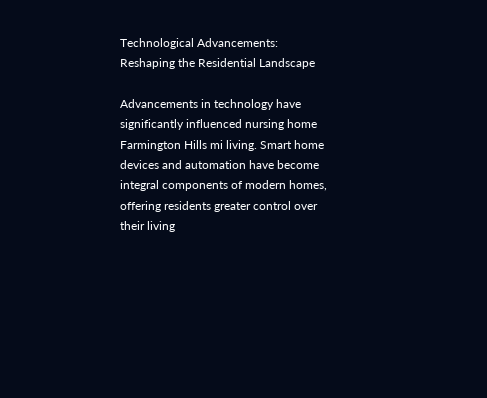Technological Advancements: Reshaping the Residential Landscape

Advancements in technology have significantly influenced nursing home Farmington Hills mi living. Smart home devices and automation have become integral components of modern homes, offering residents greater control over their living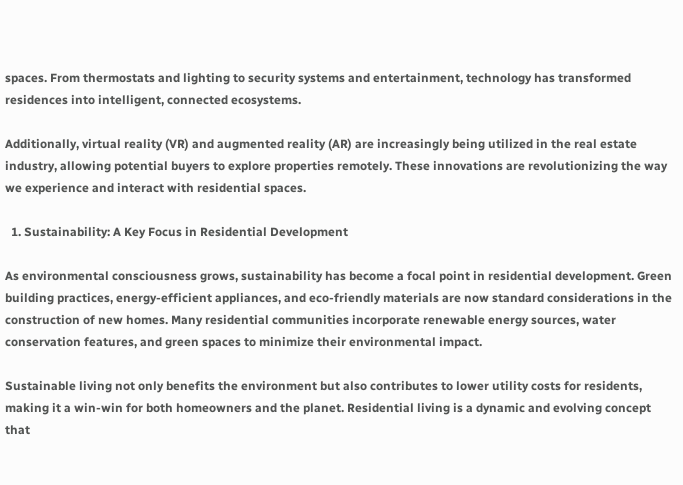spaces. From thermostats and lighting to security systems and entertainment, technology has transformed residences into intelligent, connected ecosystems.

Additionally, virtual reality (VR) and augmented reality (AR) are increasingly being utilized in the real estate industry, allowing potential buyers to explore properties remotely. These innovations are revolutionizing the way we experience and interact with residential spaces.

  1. Sustainability: A Key Focus in Residential Development

As environmental consciousness grows, sustainability has become a focal point in residential development. Green building practices, energy-efficient appliances, and eco-friendly materials are now standard considerations in the construction of new homes. Many residential communities incorporate renewable energy sources, water conservation features, and green spaces to minimize their environmental impact.

Sustainable living not only benefits the environment but also contributes to lower utility costs for residents, making it a win-win for both homeowners and the planet. Residential living is a dynamic and evolving concept that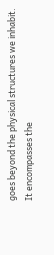goes beyond the physical structures we inhabit. It encompasses the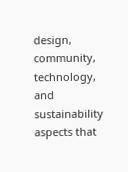design, community, technology, and sustainability aspects that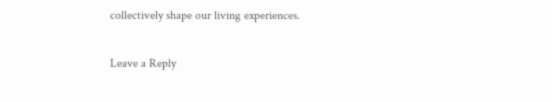collectively shape our living experiences.

Leave a Reply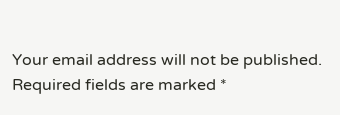Your email address will not be published. Required fields are marked *